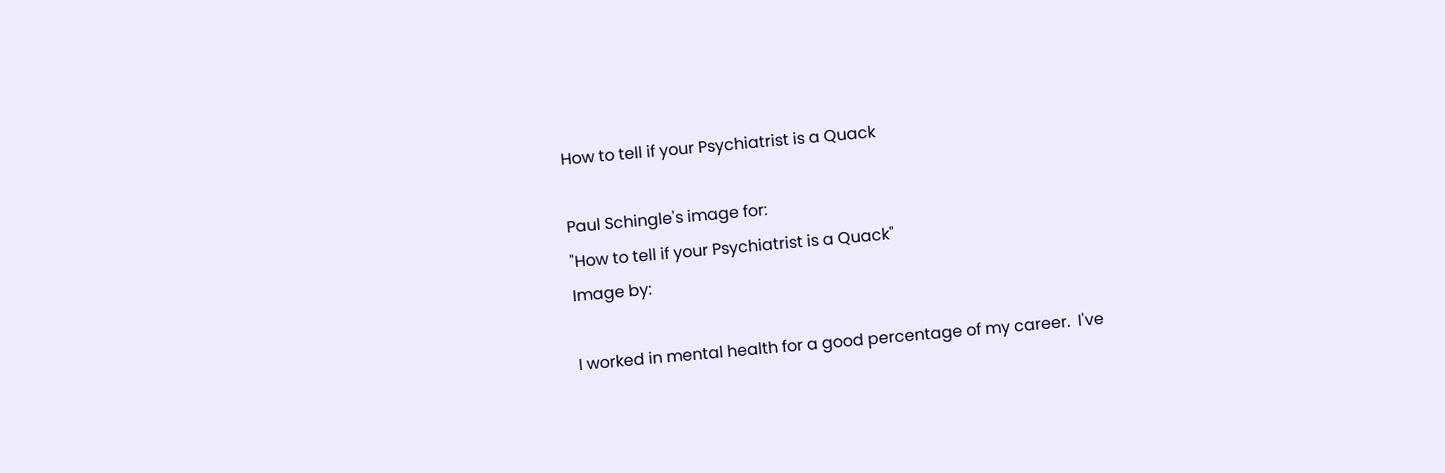How to tell if your Psychiatrist is a Quack

Paul Schingle's image for:
"How to tell if your Psychiatrist is a Quack"
Image by:

I worked in mental health for a good percentage of my career.  I've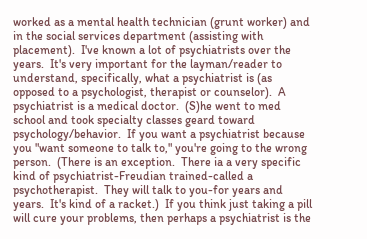worked as a mental health technician (grunt worker) and in the social services department (assisting with placement).  I've known a lot of psychiatrists over the years.  It's very important for the layman/reader to understand, specifically, what a psychiatrist is (as opposed to a psychologist, therapist or counselor).  A psychiatrist is a medical doctor.  (S)he went to med school and took specialty classes geard toward psychology/behavior.  If you want a psychiatrist because you "want someone to talk to," you're going to the wrong person.  (There is an exception.  There ia a very specific kind of psychiatrist-Freudian trained-called a psychotherapist.  They will talk to you-for years and years.  It's kind of a racket.)  If you think just taking a pill will cure your problems, then perhaps a psychiatrist is the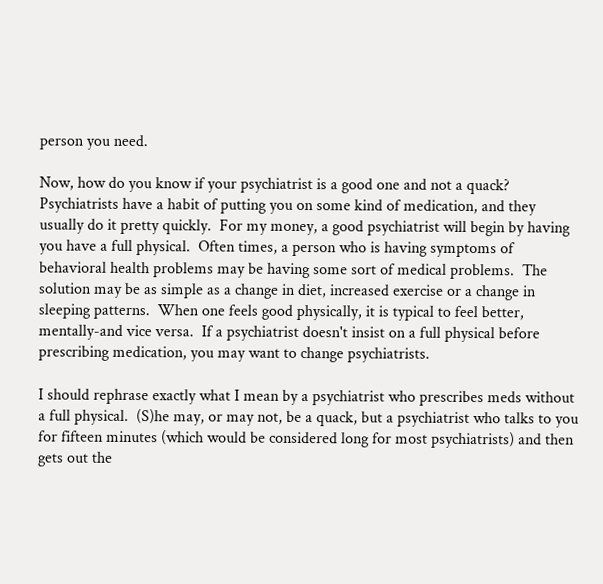person you need.

Now, how do you know if your psychiatrist is a good one and not a quack?  Psychiatrists have a habit of putting you on some kind of medication, and they usually do it pretty quickly.  For my money, a good psychiatrist will begin by having you have a full physical.  Often times, a person who is having symptoms of behavioral health problems may be having some sort of medical problems.  The solution may be as simple as a change in diet, increased exercise or a change in sleeping patterns.  When one feels good physically, it is typical to feel better, mentally-and vice versa.  If a psychiatrist doesn't insist on a full physical before prescribing medication, you may want to change psychiatrists.

I should rephrase exactly what I mean by a psychiatrist who prescribes meds without a full physical.  (S)he may, or may not, be a quack, but a psychiatrist who talks to you for fifteen minutes (which would be considered long for most psychiatrists) and then gets out the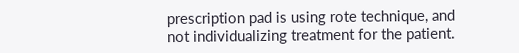prescription pad is using rote technique, and not individualizing treatment for the patient.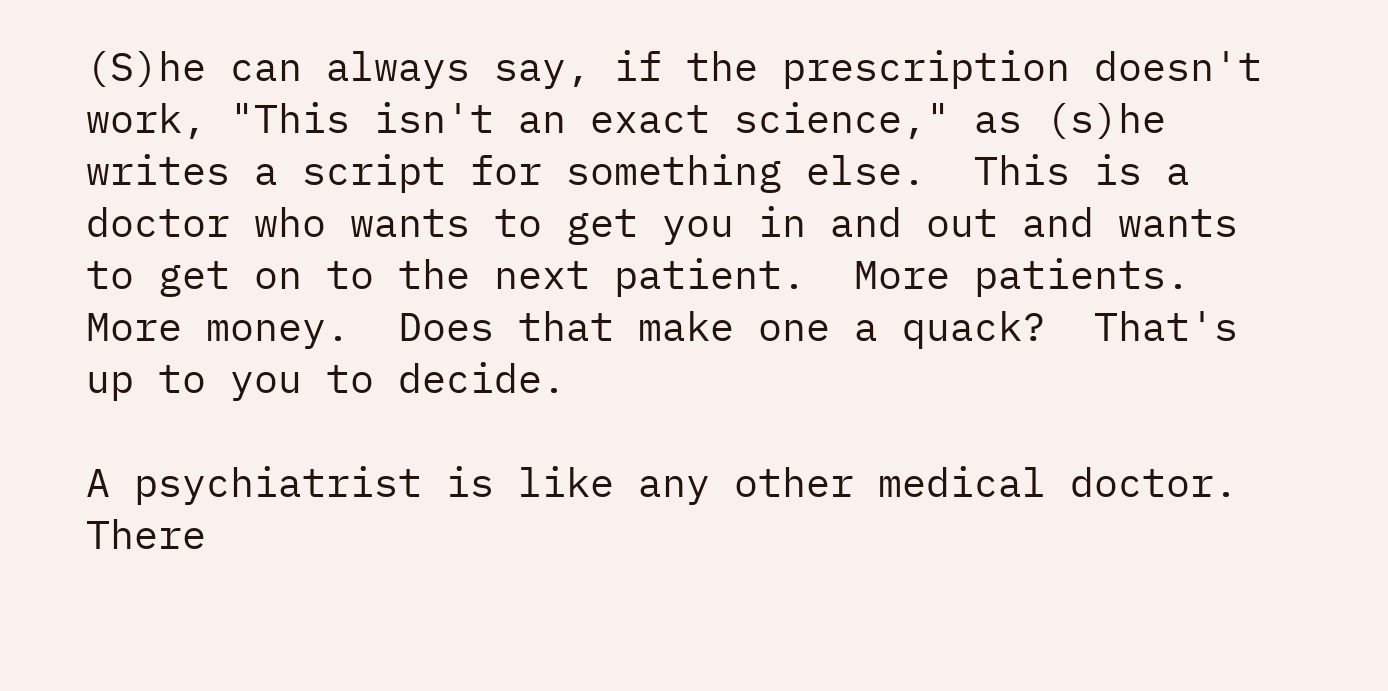(S)he can always say, if the prescription doesn't work, "This isn't an exact science," as (s)he writes a script for something else.  This is a doctor who wants to get you in and out and wants to get on to the next patient.  More patients.  More money.  Does that make one a quack?  That's up to you to decide.

A psychiatrist is like any other medical doctor.  There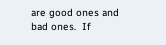are good ones and bad ones.  If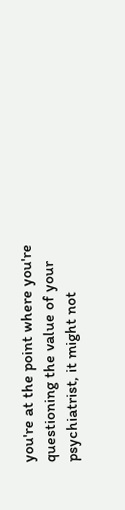you're at the point where you're questioning the value of your psychiatrist, it might not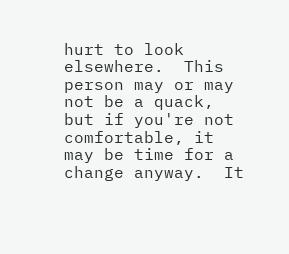hurt to look elsewhere.  This person may or may not be a quack, but if you're not comfortable, it may be time for a change anyway.  It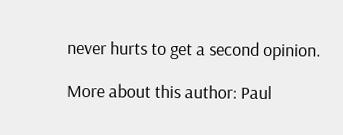never hurts to get a second opinion.

More about this author: Paul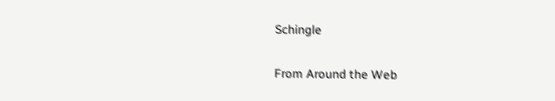Schingle

From Around the Web